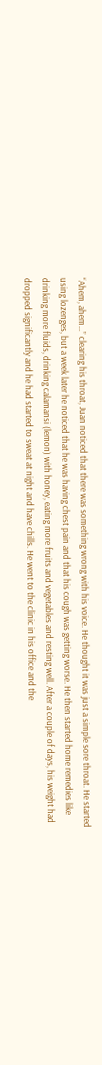“Ahem, ahem…” clearing his throat, Juan noticed that there was something wrong with his voice. He thought it was just a simple sore throat. He started using lozenges, but a week later he noticed that he was having chest pain and that his cough was getting worse. He then started home remedies like drinking more fluids, drinking calamansi (lemon) with honey, eating more fruits and vegetables and resting well. After a couple of days, his weight had dropped significantly and he had started to sweat at night and have chills. He went to the clinic in his office and the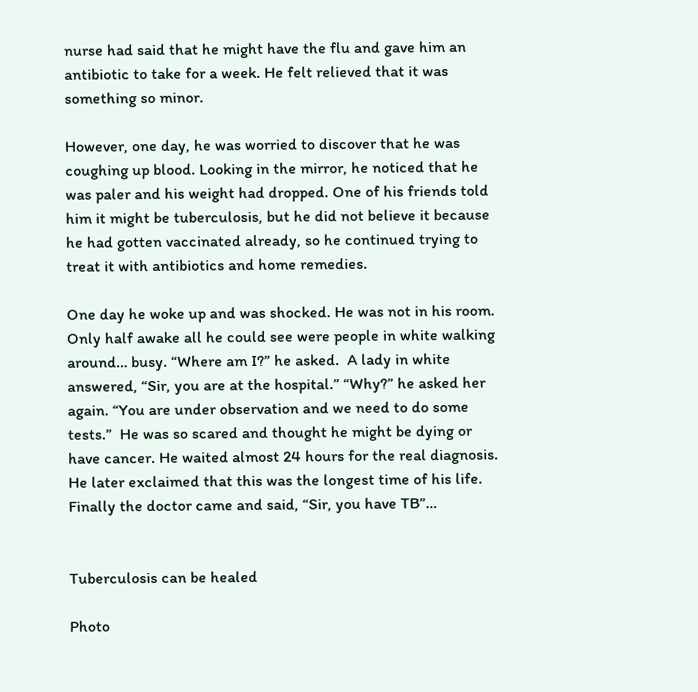nurse had said that he might have the flu and gave him an antibiotic to take for a week. He felt relieved that it was something so minor.

However, one day, he was worried to discover that he was coughing up blood. Looking in the mirror, he noticed that he was paler and his weight had dropped. One of his friends told him it might be tuberculosis, but he did not believe it because he had gotten vaccinated already, so he continued trying to treat it with antibiotics and home remedies.

One day he woke up and was shocked. He was not in his room. Only half awake all he could see were people in white walking around… busy. “Where am I?” he asked.  A lady in white answered, “Sir, you are at the hospital.” “Why?” he asked her again. “You are under observation and we need to do some tests.”  He was so scared and thought he might be dying or have cancer. He waited almost 24 hours for the real diagnosis. He later exclaimed that this was the longest time of his life. Finally the doctor came and said, “Sir, you have TB”…


Tuberculosis can be healed

Photo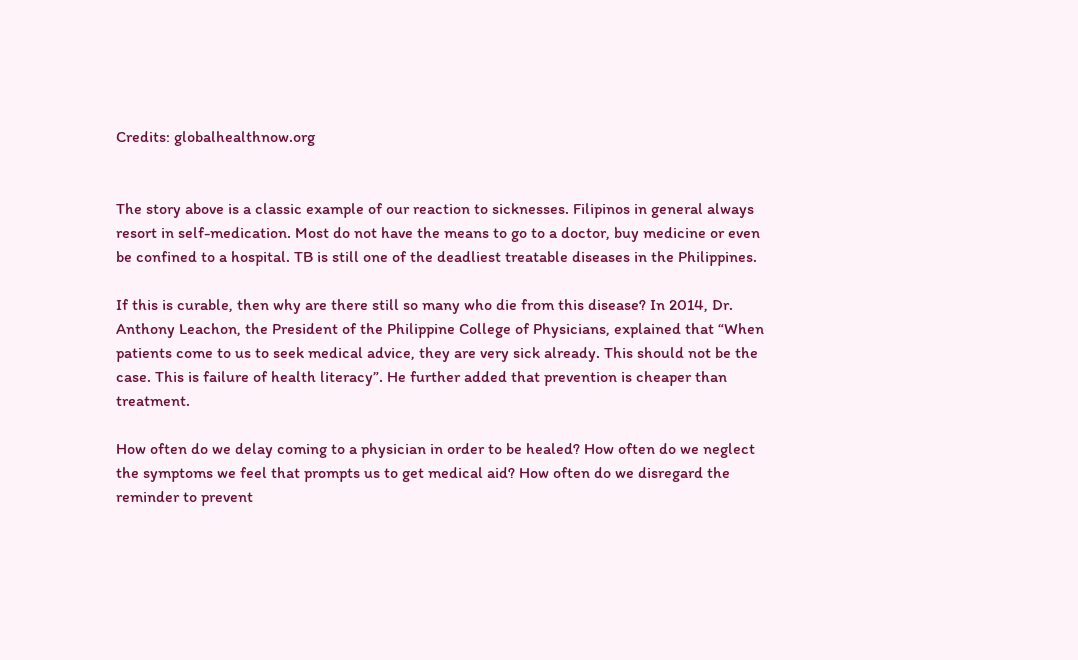Credits: globalhealthnow.org


The story above is a classic example of our reaction to sicknesses. Filipinos in general always resort in self-medication. Most do not have the means to go to a doctor, buy medicine or even be confined to a hospital. TB is still one of the deadliest treatable diseases in the Philippines.

If this is curable, then why are there still so many who die from this disease? In 2014, Dr. Anthony Leachon, the President of the Philippine College of Physicians, explained that “When patients come to us to seek medical advice, they are very sick already. This should not be the case. This is failure of health literacy”. He further added that prevention is cheaper than treatment.

How often do we delay coming to a physician in order to be healed? How often do we neglect the symptoms we feel that prompts us to get medical aid? How often do we disregard the reminder to prevent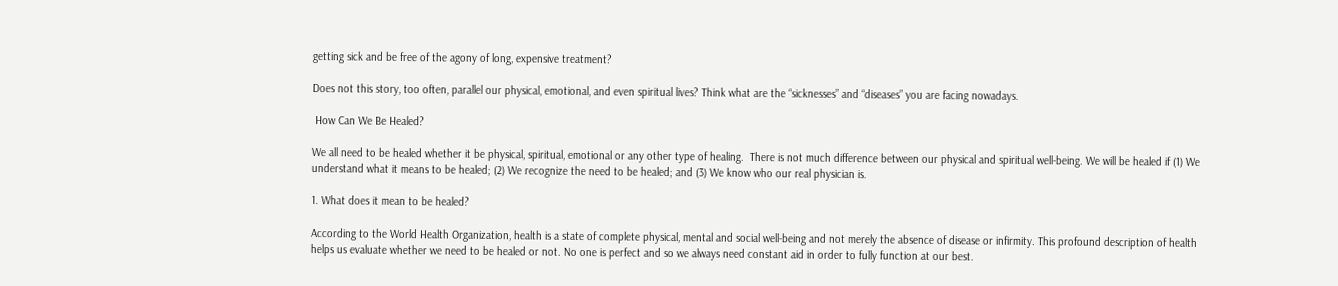getting sick and be free of the agony of long, expensive treatment?

Does not this story, too often, parallel our physical, emotional, and even spiritual lives? Think what are the “sicknesses” and “diseases” you are facing nowadays.

 How Can We Be Healed?

We all need to be healed whether it be physical, spiritual, emotional or any other type of healing.  There is not much difference between our physical and spiritual well-being. We will be healed if (1) We understand what it means to be healed; (2) We recognize the need to be healed; and (3) We know who our real physician is.

1. What does it mean to be healed?

According to the World Health Organization, health is a state of complete physical, mental and social well-being and not merely the absence of disease or infirmity. This profound description of health helps us evaluate whether we need to be healed or not. No one is perfect and so we always need constant aid in order to fully function at our best.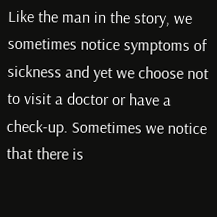Like the man in the story, we sometimes notice symptoms of sickness and yet we choose not to visit a doctor or have a check-up. Sometimes we notice that there is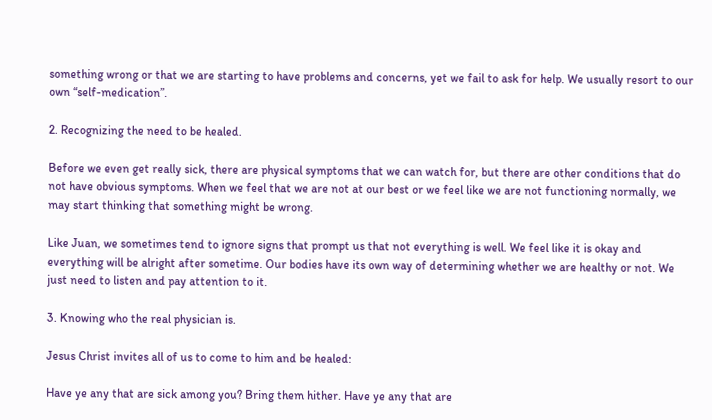something wrong or that we are starting to have problems and concerns, yet we fail to ask for help. We usually resort to our own “self-medication”.

2. Recognizing the need to be healed.

Before we even get really sick, there are physical symptoms that we can watch for, but there are other conditions that do not have obvious symptoms. When we feel that we are not at our best or we feel like we are not functioning normally, we may start thinking that something might be wrong.

Like Juan, we sometimes tend to ignore signs that prompt us that not everything is well. We feel like it is okay and everything will be alright after sometime. Our bodies have its own way of determining whether we are healthy or not. We just need to listen and pay attention to it.

3. Knowing who the real physician is.

Jesus Christ invites all of us to come to him and be healed:

Have ye any that are sick among you? Bring them hither. Have ye any that are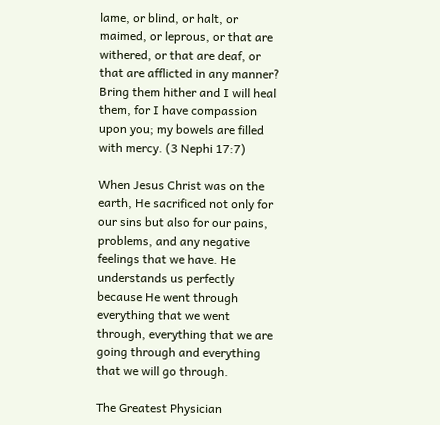lame, or blind, or halt, or maimed, or leprous, or that are withered, or that are deaf, or that are afflicted in any manner? Bring them hither and I will heal them, for I have compassion upon you; my bowels are filled with mercy. (3 Nephi 17:7)

When Jesus Christ was on the earth, He sacrificed not only for our sins but also for our pains, problems, and any negative feelings that we have. He understands us perfectly because He went through everything that we went through, everything that we are going through and everything that we will go through.

The Greatest Physician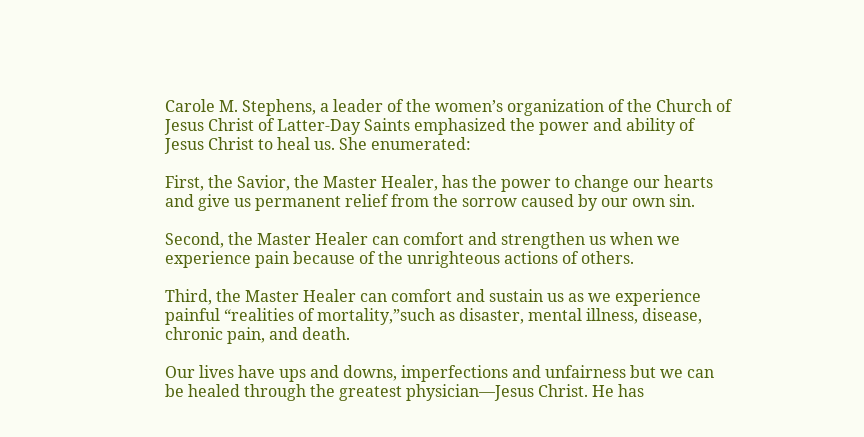Carole M. Stephens, a leader of the women’s organization of the Church of Jesus Christ of Latter-Day Saints emphasized the power and ability of Jesus Christ to heal us. She enumerated:

First, the Savior, the Master Healer, has the power to change our hearts and give us permanent relief from the sorrow caused by our own sin.

Second, the Master Healer can comfort and strengthen us when we experience pain because of the unrighteous actions of others.

Third, the Master Healer can comfort and sustain us as we experience painful “realities of mortality,”such as disaster, mental illness, disease, chronic pain, and death.

Our lives have ups and downs, imperfections and unfairness but we can be healed through the greatest physician—Jesus Christ. He has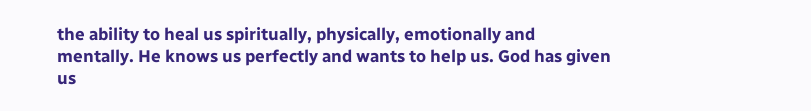the ability to heal us spiritually, physically, emotionally and mentally. He knows us perfectly and wants to help us. God has given us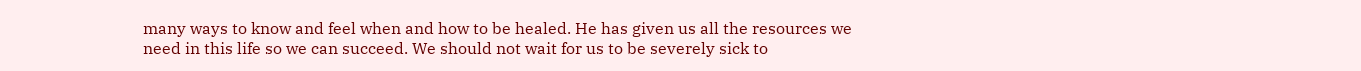many ways to know and feel when and how to be healed. He has given us all the resources we need in this life so we can succeed. We should not wait for us to be severely sick to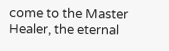come to the Master Healer, the eternal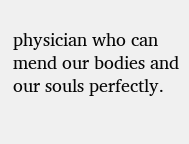physician who can mend our bodies and our souls perfectly.